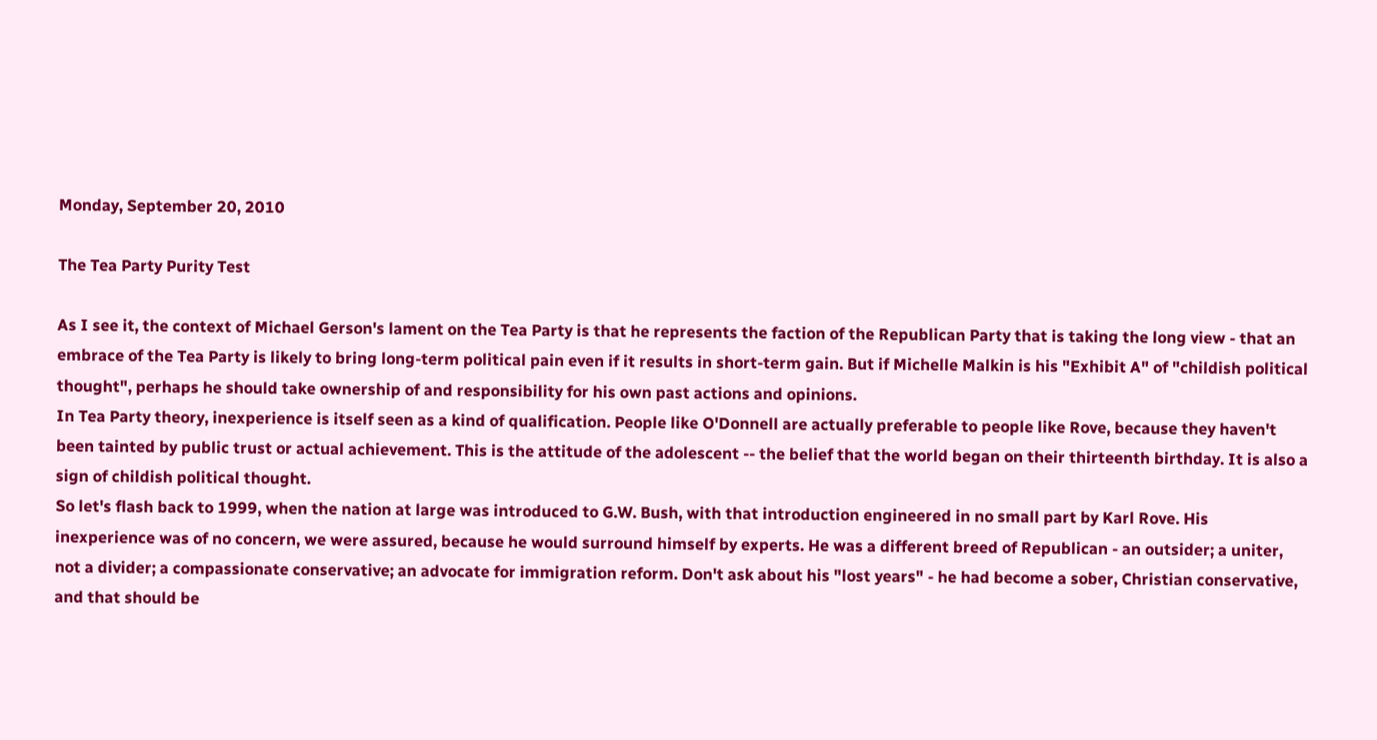Monday, September 20, 2010

The Tea Party Purity Test

As I see it, the context of Michael Gerson's lament on the Tea Party is that he represents the faction of the Republican Party that is taking the long view - that an embrace of the Tea Party is likely to bring long-term political pain even if it results in short-term gain. But if Michelle Malkin is his "Exhibit A" of "childish political thought", perhaps he should take ownership of and responsibility for his own past actions and opinions.
In Tea Party theory, inexperience is itself seen as a kind of qualification. People like O'Donnell are actually preferable to people like Rove, because they haven't been tainted by public trust or actual achievement. This is the attitude of the adolescent -- the belief that the world began on their thirteenth birthday. It is also a sign of childish political thought.
So let's flash back to 1999, when the nation at large was introduced to G.W. Bush, with that introduction engineered in no small part by Karl Rove. His inexperience was of no concern, we were assured, because he would surround himself by experts. He was a different breed of Republican - an outsider; a uniter, not a divider; a compassionate conservative; an advocate for immigration reform. Don't ask about his "lost years" - he had become a sober, Christian conservative, and that should be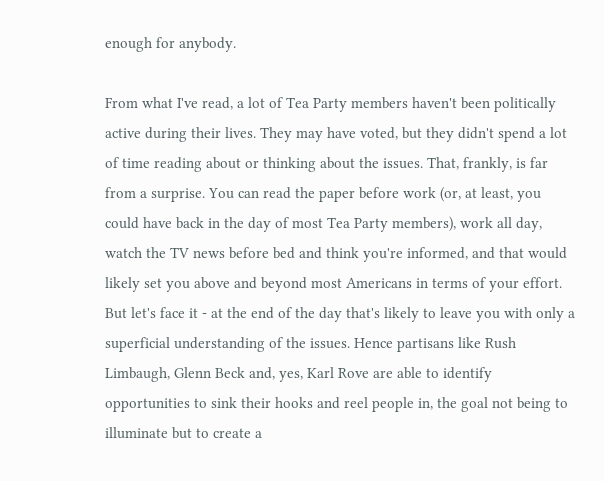enough for anybody.

From what I've read, a lot of Tea Party members haven't been politically active during their lives. They may have voted, but they didn't spend a lot of time reading about or thinking about the issues. That, frankly, is far from a surprise. You can read the paper before work (or, at least, you could have back in the day of most Tea Party members), work all day, watch the TV news before bed and think you're informed, and that would likely set you above and beyond most Americans in terms of your effort. But let's face it - at the end of the day that's likely to leave you with only a superficial understanding of the issues. Hence partisans like Rush Limbaugh, Glenn Beck and, yes, Karl Rove are able to identify opportunities to sink their hooks and reel people in, the goal not being to illuminate but to create a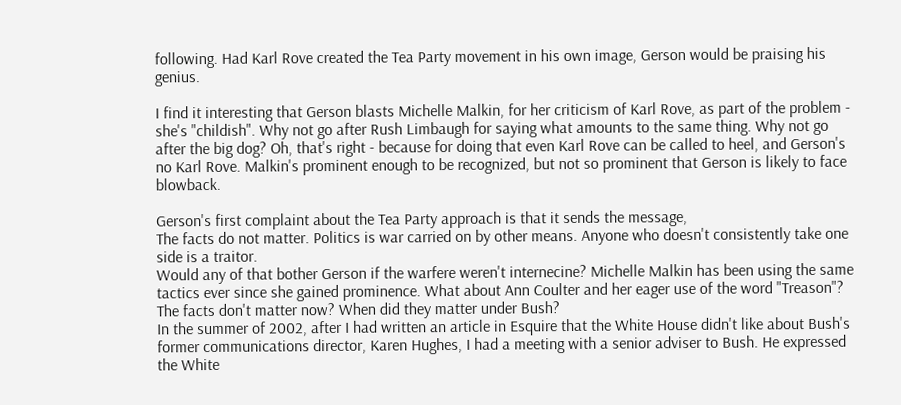following. Had Karl Rove created the Tea Party movement in his own image, Gerson would be praising his genius.

I find it interesting that Gerson blasts Michelle Malkin, for her criticism of Karl Rove, as part of the problem - she's "childish". Why not go after Rush Limbaugh for saying what amounts to the same thing. Why not go after the big dog? Oh, that's right - because for doing that even Karl Rove can be called to heel, and Gerson's no Karl Rove. Malkin's prominent enough to be recognized, but not so prominent that Gerson is likely to face blowback.

Gerson's first complaint about the Tea Party approach is that it sends the message,
The facts do not matter. Politics is war carried on by other means. Anyone who doesn't consistently take one side is a traitor.
Would any of that bother Gerson if the warfere weren't internecine? Michelle Malkin has been using the same tactics ever since she gained prominence. What about Ann Coulter and her eager use of the word "Treason"? The facts don't matter now? When did they matter under Bush?
In the summer of 2002, after I had written an article in Esquire that the White House didn't like about Bush's former communications director, Karen Hughes, I had a meeting with a senior adviser to Bush. He expressed the White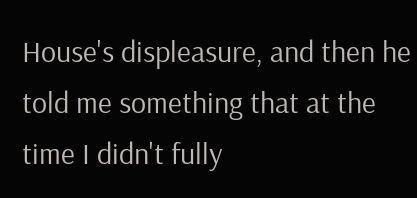House's displeasure, and then he told me something that at the time I didn't fully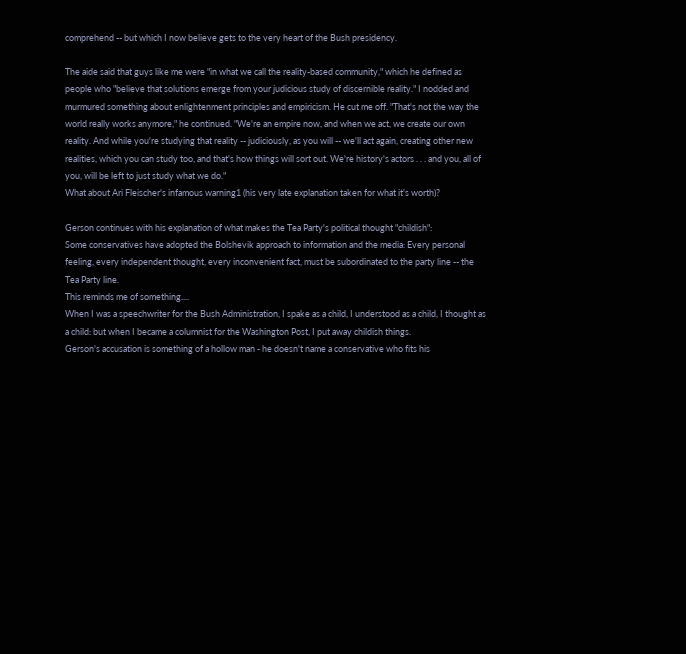comprehend -- but which I now believe gets to the very heart of the Bush presidency.

The aide said that guys like me were "in what we call the reality-based community," which he defined as people who "believe that solutions emerge from your judicious study of discernible reality." I nodded and murmured something about enlightenment principles and empiricism. He cut me off. "That's not the way the world really works anymore," he continued. "We're an empire now, and when we act, we create our own reality. And while you're studying that reality -- judiciously, as you will -- we'll act again, creating other new realities, which you can study too, and that's how things will sort out. We're history's actors . . . and you, all of you, will be left to just study what we do."
What about Ari Fleischer's infamous warning1 (his very late explanation taken for what it's worth)?

Gerson continues with his explanation of what makes the Tea Party's political thought "childish":
Some conservatives have adopted the Bolshevik approach to information and the media: Every personal feeling, every independent thought, every inconvenient fact, must be subordinated to the party line -- the Tea Party line.
This reminds me of something....
When I was a speechwriter for the Bush Administration, I spake as a child, I understood as a child, I thought as a child: but when I became a columnist for the Washington Post, I put away childish things.
Gerson's accusation is something of a hollow man - he doesn't name a conservative who fits his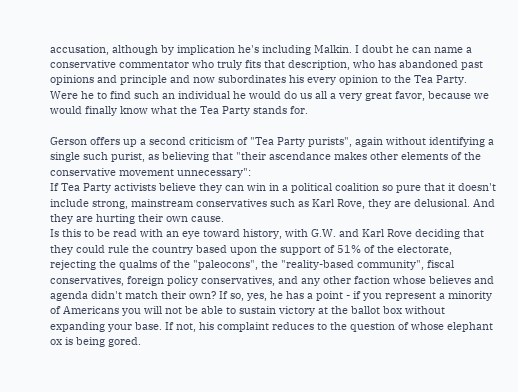accusation, although by implication he's including Malkin. I doubt he can name a conservative commentator who truly fits that description, who has abandoned past opinions and principle and now subordinates his every opinion to the Tea Party. Were he to find such an individual he would do us all a very great favor, because we would finally know what the Tea Party stands for.

Gerson offers up a second criticism of "Tea Party purists", again without identifying a single such purist, as believing that "their ascendance makes other elements of the conservative movement unnecessary":
If Tea Party activists believe they can win in a political coalition so pure that it doesn't include strong, mainstream conservatives such as Karl Rove, they are delusional. And they are hurting their own cause.
Is this to be read with an eye toward history, with G.W. and Karl Rove deciding that they could rule the country based upon the support of 51% of the electorate, rejecting the qualms of the "paleocons", the "reality-based community", fiscal conservatives, foreign policy conservatives, and any other faction whose believes and agenda didn't match their own? If so, yes, he has a point - if you represent a minority of Americans you will not be able to sustain victory at the ballot box without expanding your base. If not, his complaint reduces to the question of whose elephant ox is being gored.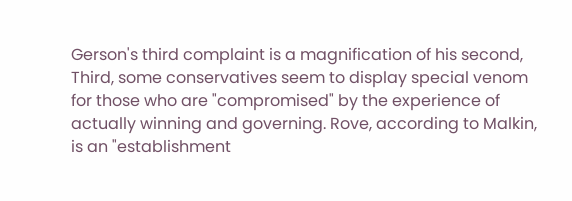Gerson's third complaint is a magnification of his second,
Third, some conservatives seem to display special venom for those who are "compromised" by the experience of actually winning and governing. Rove, according to Malkin, is an "establishment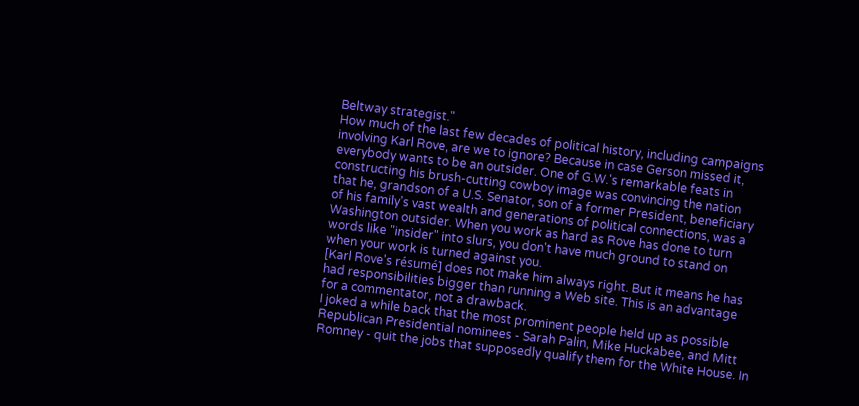Beltway strategist."
How much of the last few decades of political history, including campaigns involving Karl Rove, are we to ignore? Because in case Gerson missed it, everybody wants to be an outsider. One of G.W.'s remarkable feats in constructing his brush-cutting cowboy image was convincing the nation that he, grandson of a U.S. Senator, son of a former President, beneficiary of his family's vast wealth and generations of political connections, was a Washington outsider. When you work as hard as Rove has done to turn words like "insider" into slurs, you don't have much ground to stand on when your work is turned against you.
[Karl Rove's résumé] does not make him always right. But it means he has had responsibilities bigger than running a Web site. This is an advantage for a commentator, not a drawback.
I joked a while back that the most prominent people held up as possible Republican Presidential nominees - Sarah Palin, Mike Huckabee, and Mitt Romney - quit the jobs that supposedly qualify them for the White House. In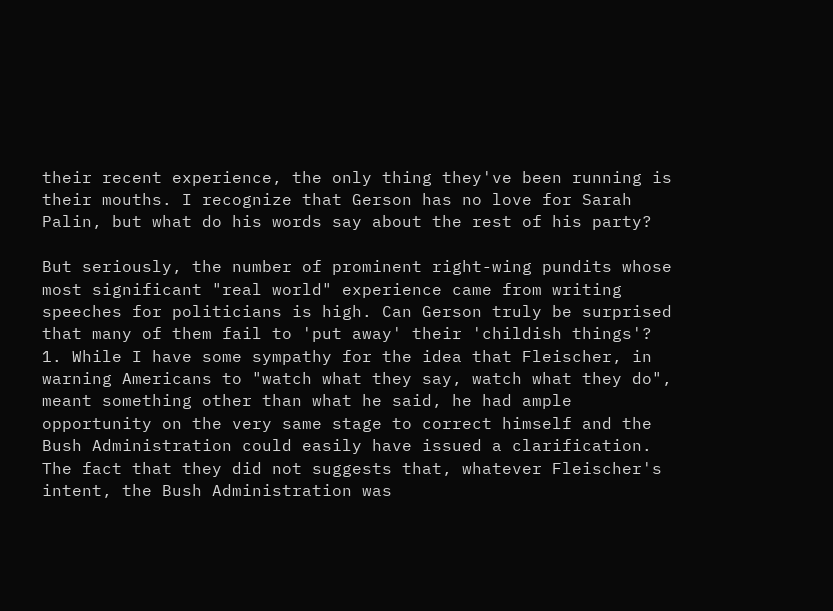their recent experience, the only thing they've been running is their mouths. I recognize that Gerson has no love for Sarah Palin, but what do his words say about the rest of his party?

But seriously, the number of prominent right-wing pundits whose most significant "real world" experience came from writing speeches for politicians is high. Can Gerson truly be surprised that many of them fail to 'put away' their 'childish things'?
1. While I have some sympathy for the idea that Fleischer, in warning Americans to "watch what they say, watch what they do", meant something other than what he said, he had ample opportunity on the very same stage to correct himself and the Bush Administration could easily have issued a clarification. The fact that they did not suggests that, whatever Fleischer's intent, the Bush Administration was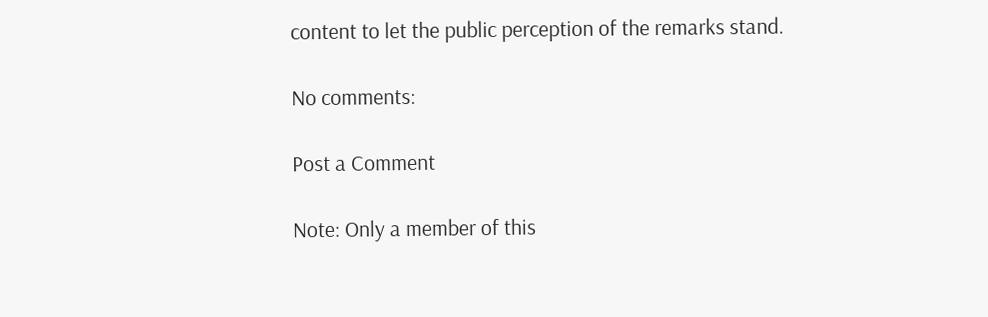content to let the public perception of the remarks stand.

No comments:

Post a Comment

Note: Only a member of this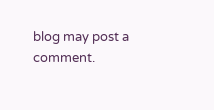blog may post a comment.